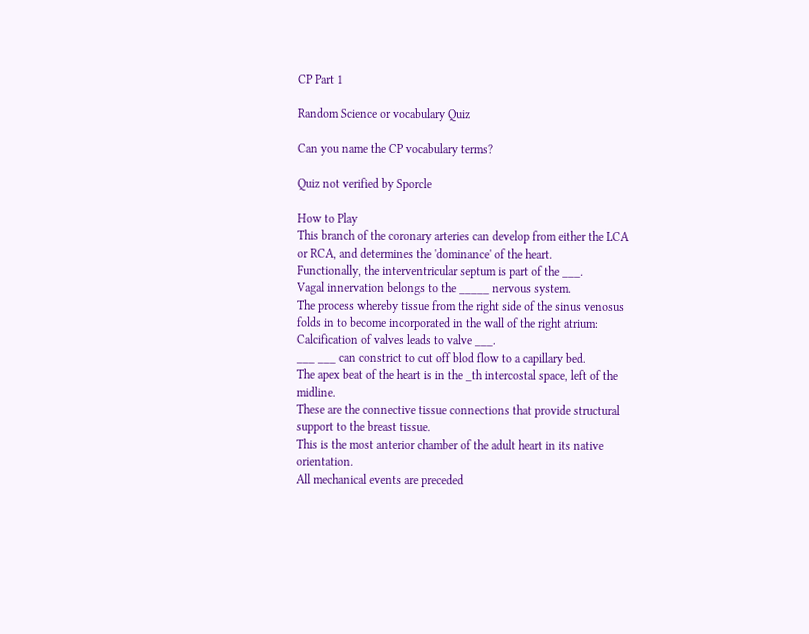CP Part 1

Random Science or vocabulary Quiz

Can you name the CP vocabulary terms?

Quiz not verified by Sporcle

How to Play
This branch of the coronary arteries can develop from either the LCA or RCA, and determines the 'dominance' of the heart.
Functionally, the interventricular septum is part of the ___.
Vagal innervation belongs to the _____ nervous system.
The process whereby tissue from the right side of the sinus venosus folds in to become incorporated in the wall of the right atrium:
Calcification of valves leads to valve ___.
___ ___ can constrict to cut off blod flow to a capillary bed.
The apex beat of the heart is in the _th intercostal space, left of the midline.
These are the connective tissue connections that provide structural support to the breast tissue.
This is the most anterior chamber of the adult heart in its native orientation.
All mechanical events are preceded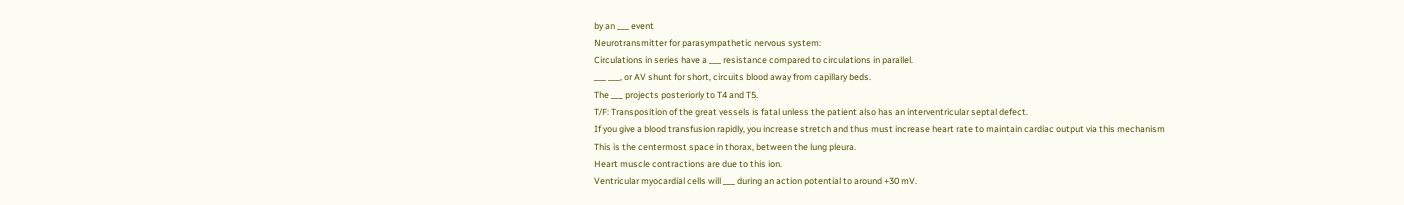by an ___ event
Neurotransmitter for parasympathetic nervous system:
Circulations in series have a ___ resistance compared to circulations in parallel.
___ ___, or AV shunt for short, circuits blood away from capillary beds.
The ___ projects posteriorly to T4 and T5.
T/F: Transposition of the great vessels is fatal unless the patient also has an interventricular septal defect.
If you give a blood transfusion rapidly, you increase stretch and thus must increase heart rate to maintain cardiac output via this mechanism
This is the centermost space in thorax, between the lung pleura.
Heart muscle contractions are due to this ion.
Ventricular myocardial cells will ___ during an action potential to around +30 mV.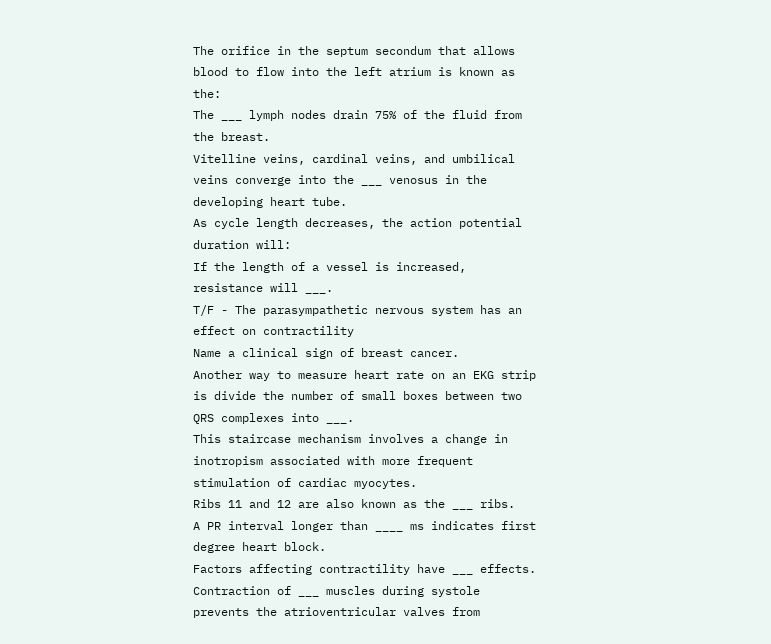The orifice in the septum secondum that allows blood to flow into the left atrium is known as the:
The ___ lymph nodes drain 75% of the fluid from the breast.
Vitelline veins, cardinal veins, and umbilical veins converge into the ___ venosus in the developing heart tube.
As cycle length decreases, the action potential duration will:
If the length of a vessel is increased, resistance will ___.
T/F - The parasympathetic nervous system has an effect on contractility
Name a clinical sign of breast cancer.
Another way to measure heart rate on an EKG strip is divide the number of small boxes between two QRS complexes into ___.
This staircase mechanism involves a change in inotropism associated with more frequent stimulation of cardiac myocytes.
Ribs 11 and 12 are also known as the ___ ribs.
A PR interval longer than ____ ms indicates first degree heart block.
Factors affecting contractility have ___ effects.
Contraction of ___ muscles during systole prevents the atrioventricular valves from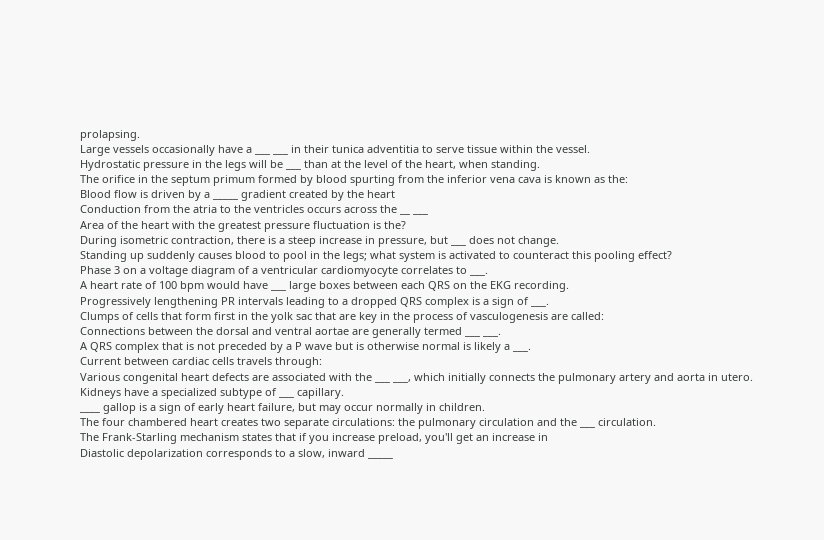prolapsing.
Large vessels occasionally have a ___ ___ in their tunica adventitia to serve tissue within the vessel.
Hydrostatic pressure in the legs will be ___ than at the level of the heart, when standing.
The orifice in the septum primum formed by blood spurting from the inferior vena cava is known as the:
Blood flow is driven by a _____ gradient created by the heart
Conduction from the atria to the ventricles occurs across the __ ___
Area of the heart with the greatest pressure fluctuation is the?
During isometric contraction, there is a steep increase in pressure, but ___ does not change.
Standing up suddenly causes blood to pool in the legs; what system is activated to counteract this pooling effect?
Phase 3 on a voltage diagram of a ventricular cardiomyocyte correlates to ___.
A heart rate of 100 bpm would have ___ large boxes between each QRS on the EKG recording.
Progressively lengthening PR intervals leading to a dropped QRS complex is a sign of ___.
Clumps of cells that form first in the yolk sac that are key in the process of vasculogenesis are called:
Connections between the dorsal and ventral aortae are generally termed ___ ___.
A QRS complex that is not preceded by a P wave but is otherwise normal is likely a ___.
Current between cardiac cells travels through:
Various congenital heart defects are associated with the ___ ___, which initially connects the pulmonary artery and aorta in utero.
Kidneys have a specialized subtype of ___ capillary.
____ gallop is a sign of early heart failure, but may occur normally in children.
The four chambered heart creates two separate circulations: the pulmonary circulation and the ___ circulation.
The Frank-Starling mechanism states that if you increase preload, you'll get an increase in
Diastolic depolarization corresponds to a slow, inward _____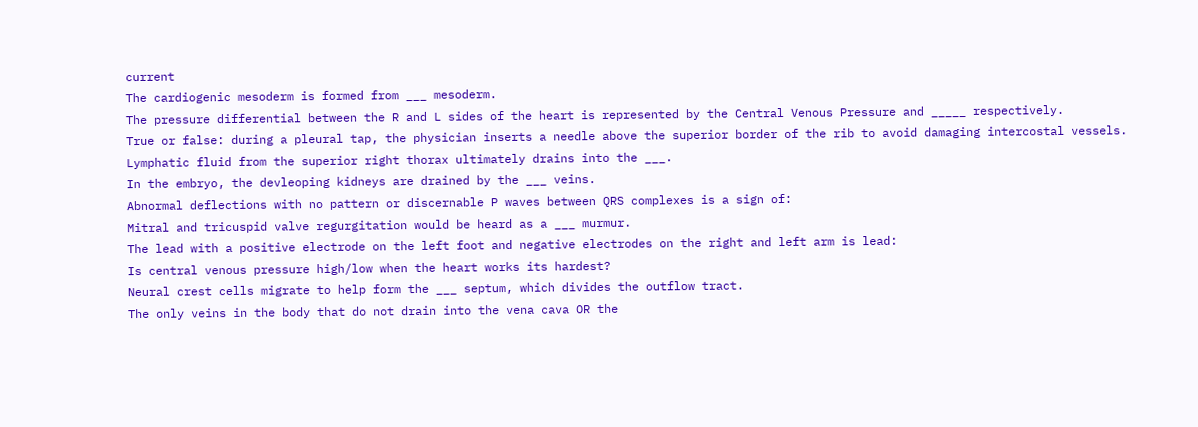current
The cardiogenic mesoderm is formed from ___ mesoderm.
The pressure differential between the R and L sides of the heart is represented by the Central Venous Pressure and _____ respectively.
True or false: during a pleural tap, the physician inserts a needle above the superior border of the rib to avoid damaging intercostal vessels.
Lymphatic fluid from the superior right thorax ultimately drains into the ___.
In the embryo, the devleoping kidneys are drained by the ___ veins.
Abnormal deflections with no pattern or discernable P waves between QRS complexes is a sign of:
Mitral and tricuspid valve regurgitation would be heard as a ___ murmur.
The lead with a positive electrode on the left foot and negative electrodes on the right and left arm is lead:
Is central venous pressure high/low when the heart works its hardest?
Neural crest cells migrate to help form the ___ septum, which divides the outflow tract.
The only veins in the body that do not drain into the vena cava OR the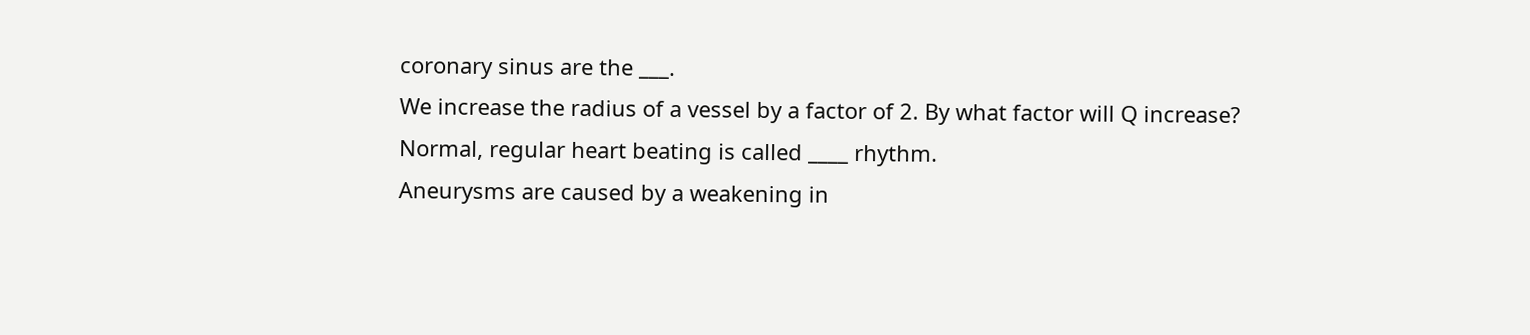coronary sinus are the ___.
We increase the radius of a vessel by a factor of 2. By what factor will Q increase?
Normal, regular heart beating is called ____ rhythm.
Aneurysms are caused by a weakening in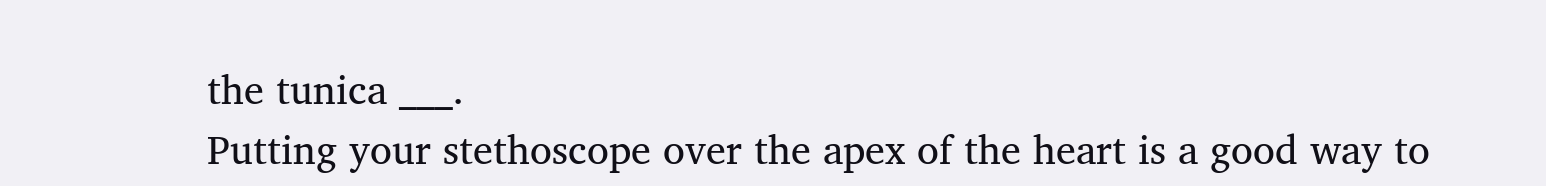the tunica ___.
Putting your stethoscope over the apex of the heart is a good way to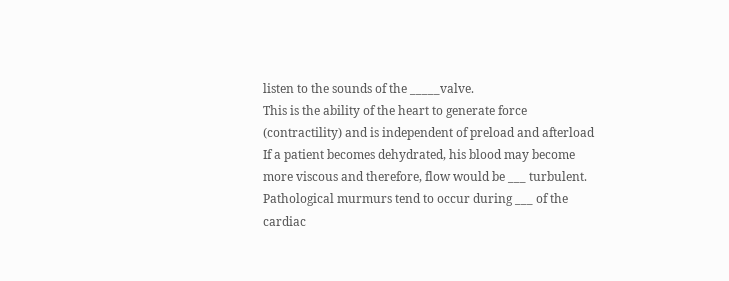listen to the sounds of the _____valve.
This is the ability of the heart to generate force (contractility) and is independent of preload and afterload
If a patient becomes dehydrated, his blood may become more viscous and therefore, flow would be ___ turbulent.
Pathological murmurs tend to occur during ___ of the cardiac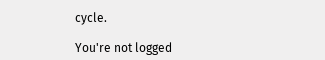cycle.

You're not logged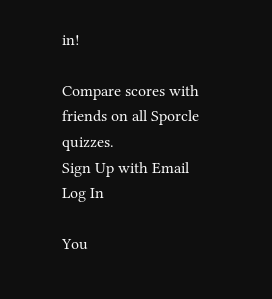in!

Compare scores with friends on all Sporcle quizzes.
Sign Up with Email
Log In

You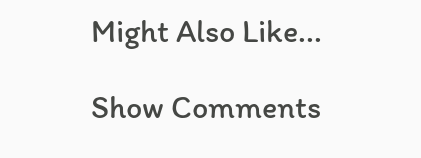Might Also Like...

Show Comments